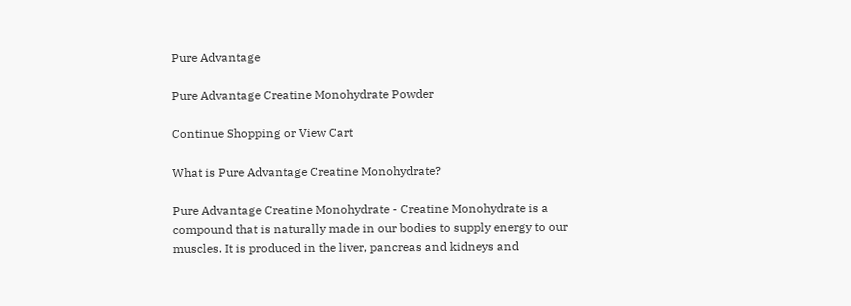Pure Advantage

Pure Advantage Creatine Monohydrate Powder

Continue Shopping or View Cart

What is Pure Advantage Creatine Monohydrate?

Pure Advantage Creatine Monohydrate - Creatine Monohydrate is a compound that is naturally made in our bodies to supply energy to our muscles. It is produced in the liver, pancreas and kidneys and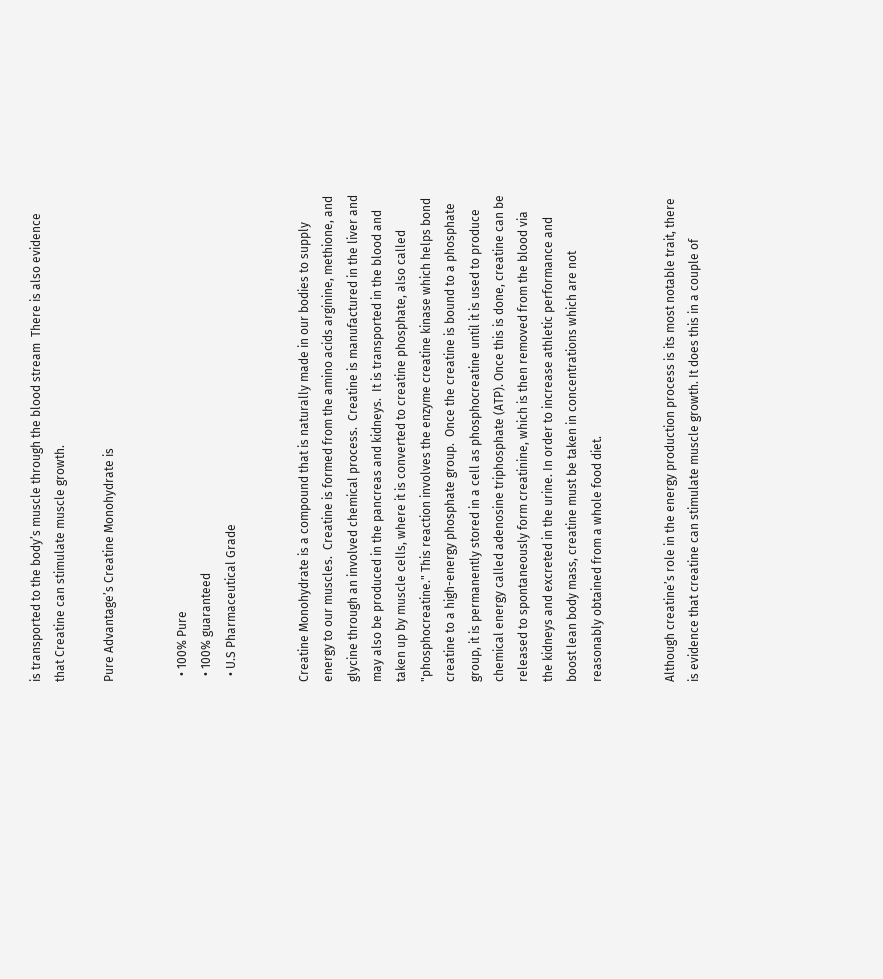is transported to the body’s muscle through the blood stream  There is also evidence that Creatine can stimulate muscle growth.

Pure Advantage’s Creatine Monohydrate is


  • 100% Pure
  • 100% guaranteed
  • U.S Pharmaceutical Grade


Creatine Monohydrate is a compound that is naturally made in our bodies to supply energy to our muscles.  Creatine is formed from the amino acids arginine, methione, and glycine through an involved chemical process.  Creatine is manufactured in the liver and may also be produced in the pancreas and kidneys.  It is transported in the blood and taken up by muscle cells, where it is converted to creatine phosphate, also called "phosphocreatine." This reaction involves the enzyme creatine kinase which helps bond creatine to a high-energy phosphate group.  Once the creatine is bound to a phosphate group, it is permanently stored in a cell as phosphocreatine until it is used to produce chemical energy called adenosine triphosphate (ATP). Once this is done, creatine can be released to spontaneously form creatinine, which is then removed from the blood via the kidneys and excreted in the urine. In order to increase athletic performance and boost lean body mass, creatine must be taken in concentrations which are not reasonably obtained from a whole food diet.


Although creatine’s role in the energy production process is its most notable trait, there is evidence that creatine can stimulate muscle growth. It does this in a couple of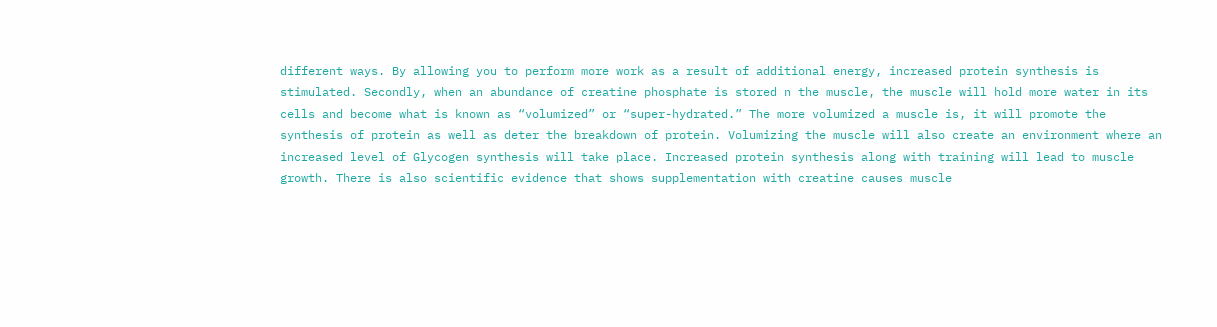different ways. By allowing you to perform more work as a result of additional energy, increased protein synthesis is stimulated. Secondly, when an abundance of creatine phosphate is stored n the muscle, the muscle will hold more water in its cells and become what is known as “volumized” or “super-hydrated.” The more volumized a muscle is, it will promote the synthesis of protein as well as deter the breakdown of protein. Volumizing the muscle will also create an environment where an increased level of Glycogen synthesis will take place. Increased protein synthesis along with training will lead to muscle growth. There is also scientific evidence that shows supplementation with creatine causes muscle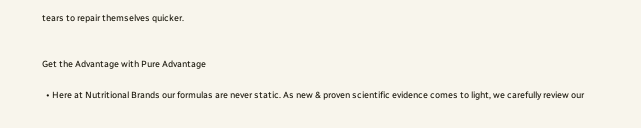tears to repair themselves quicker.


Get the Advantage with Pure Advantage

  • Here at Nutritional Brands our formulas are never static. As new & proven scientific evidence comes to light, we carefully review our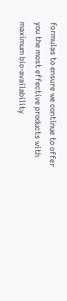formulas to ensure we continue to offer you the most effective products with maximum bio-availability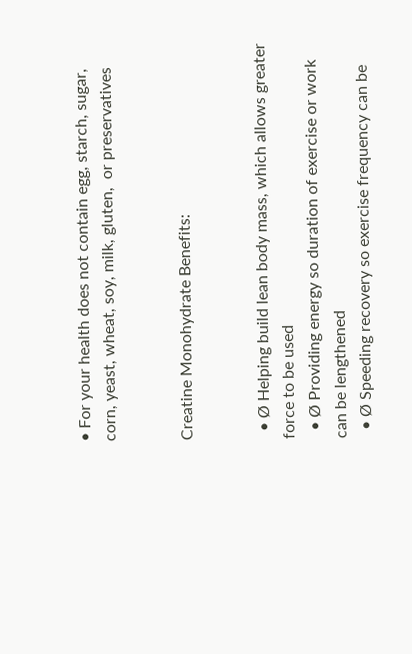• For your health does not contain egg, starch, sugar, corn, yeast, wheat, soy, milk, gluten,  or preservatives


Creatine Monohydrate Benefits:


  • Ø Helping build lean body mass, which allows greater force to be used
  • Ø Providing energy so duration of exercise or work can be lengthened
  • Ø Speeding recovery so exercise frequency can be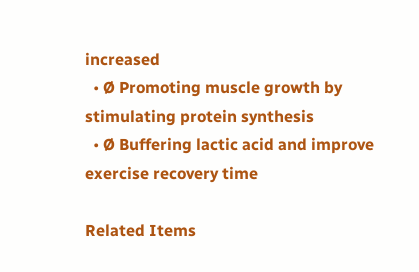increased
  • Ø Promoting muscle growth by stimulating protein synthesis
  • Ø Buffering lactic acid and improve exercise recovery time

Related Items